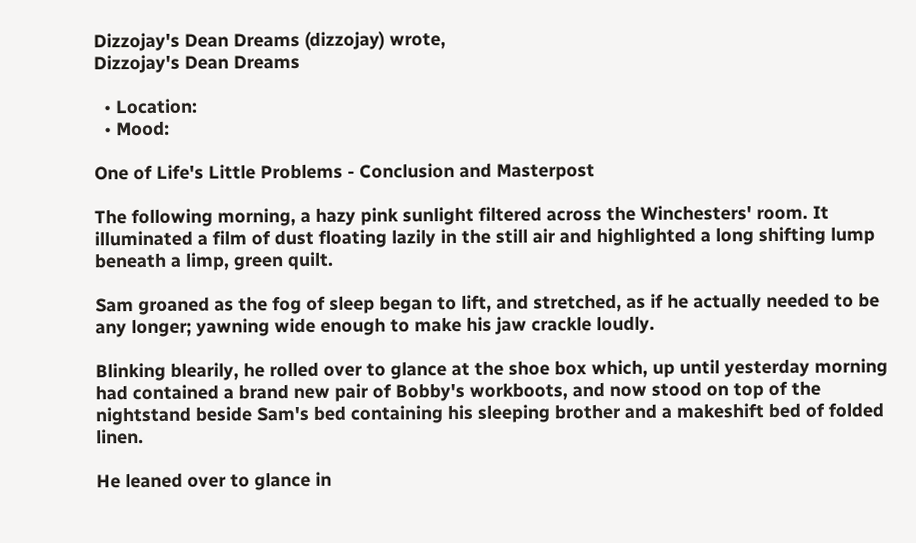Dizzojay's Dean Dreams (dizzojay) wrote,
Dizzojay's Dean Dreams

  • Location:
  • Mood:

One of Life's Little Problems - Conclusion and Masterpost

The following morning, a hazy pink sunlight filtered across the Winchesters' room. It illuminated a film of dust floating lazily in the still air and highlighted a long shifting lump beneath a limp, green quilt.

Sam groaned as the fog of sleep began to lift, and stretched, as if he actually needed to be any longer; yawning wide enough to make his jaw crackle loudly.

Blinking blearily, he rolled over to glance at the shoe box which, up until yesterday morning had contained a brand new pair of Bobby's workboots, and now stood on top of the nightstand beside Sam's bed containing his sleeping brother and a makeshift bed of folded linen.

He leaned over to glance in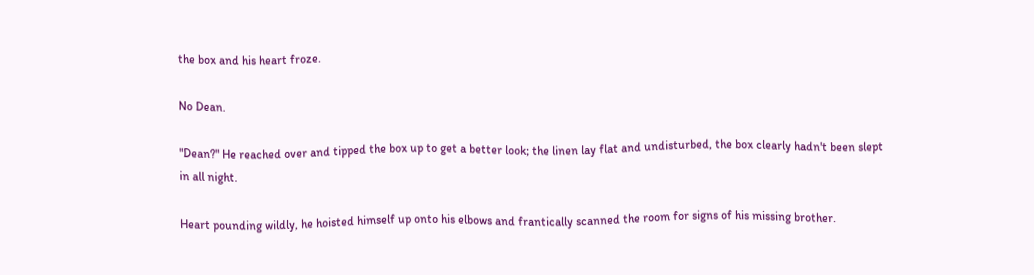the box and his heart froze.

No Dean.

"Dean?" He reached over and tipped the box up to get a better look; the linen lay flat and undisturbed, the box clearly hadn't been slept in all night.

Heart pounding wildly, he hoisted himself up onto his elbows and frantically scanned the room for signs of his missing brother.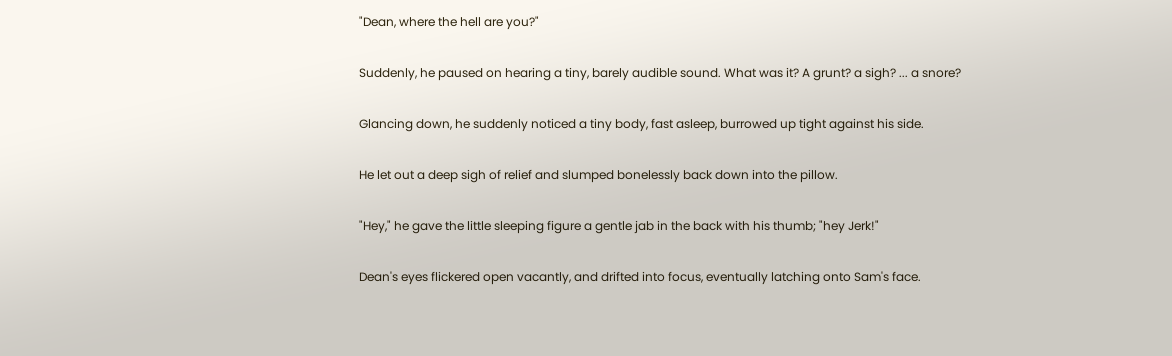"Dean, where the hell are you?"

Suddenly, he paused on hearing a tiny, barely audible sound. What was it? A grunt? a sigh? ... a snore?

Glancing down, he suddenly noticed a tiny body, fast asleep, burrowed up tight against his side.

He let out a deep sigh of relief and slumped bonelessly back down into the pillow.

"Hey," he gave the little sleeping figure a gentle jab in the back with his thumb; "hey Jerk!"

Dean's eyes flickered open vacantly, and drifted into focus, eventually latching onto Sam's face.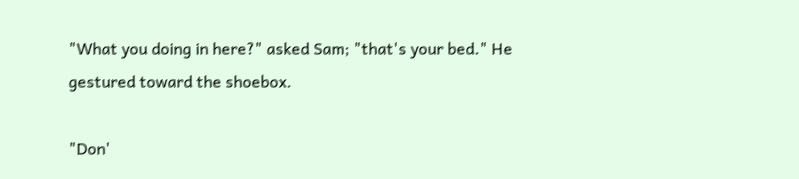"What you doing in here?" asked Sam; "that's your bed." He gestured toward the shoebox.

"Don'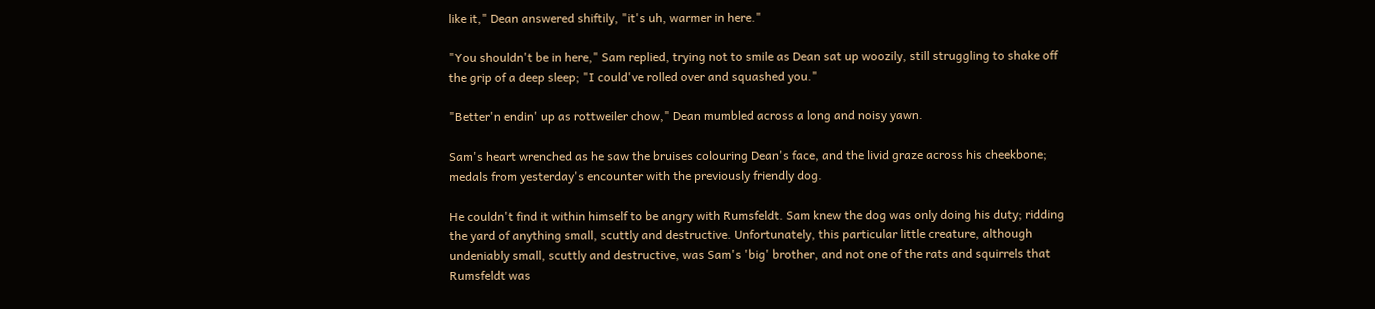like it," Dean answered shiftily, "it's uh, warmer in here."

"You shouldn't be in here," Sam replied, trying not to smile as Dean sat up woozily, still struggling to shake off the grip of a deep sleep; "I could've rolled over and squashed you."

"Better'n endin' up as rottweiler chow," Dean mumbled across a long and noisy yawn.

Sam's heart wrenched as he saw the bruises colouring Dean's face, and the livid graze across his cheekbone; medals from yesterday's encounter with the previously friendly dog.

He couldn't find it within himself to be angry with Rumsfeldt. Sam knew the dog was only doing his duty; ridding the yard of anything small, scuttly and destructive. Unfortunately, this particular little creature, although undeniably small, scuttly and destructive, was Sam's 'big' brother, and not one of the rats and squirrels that Rumsfeldt was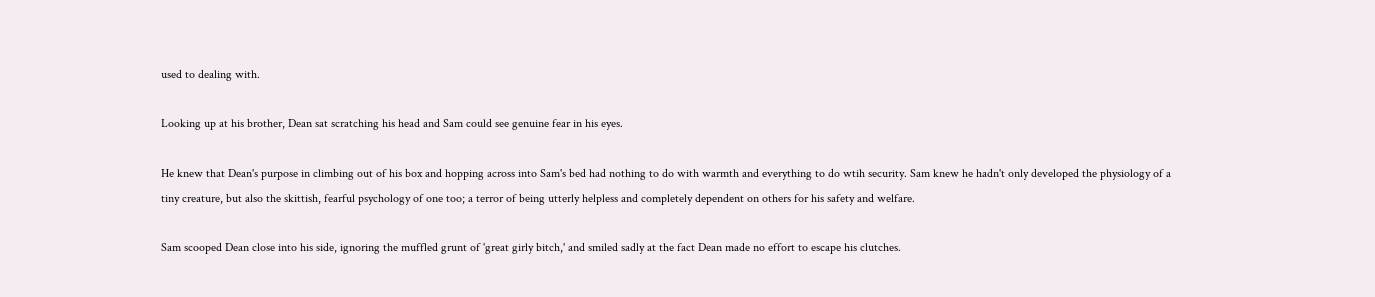used to dealing with.

Looking up at his brother, Dean sat scratching his head and Sam could see genuine fear in his eyes.

He knew that Dean's purpose in climbing out of his box and hopping across into Sam's bed had nothing to do with warmth and everything to do wtih security. Sam knew he hadn't only developed the physiology of a tiny creature, but also the skittish, fearful psychology of one too; a terror of being utterly helpless and completely dependent on others for his safety and welfare.

Sam scooped Dean close into his side, ignoring the muffled grunt of 'great girly bitch,' and smiled sadly at the fact Dean made no effort to escape his clutches.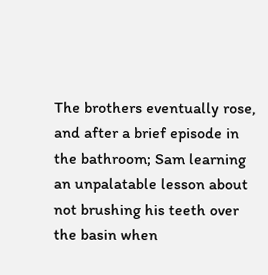The brothers eventually rose, and after a brief episode in the bathroom; Sam learning an unpalatable lesson about not brushing his teeth over the basin when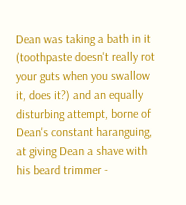Dean was taking a bath in it (toothpaste doesn't really rot your guts when you swallow it, does it?) and an equally disturbing attempt, borne of Dean's constant haranguing, at giving Dean a shave with his beard trimmer -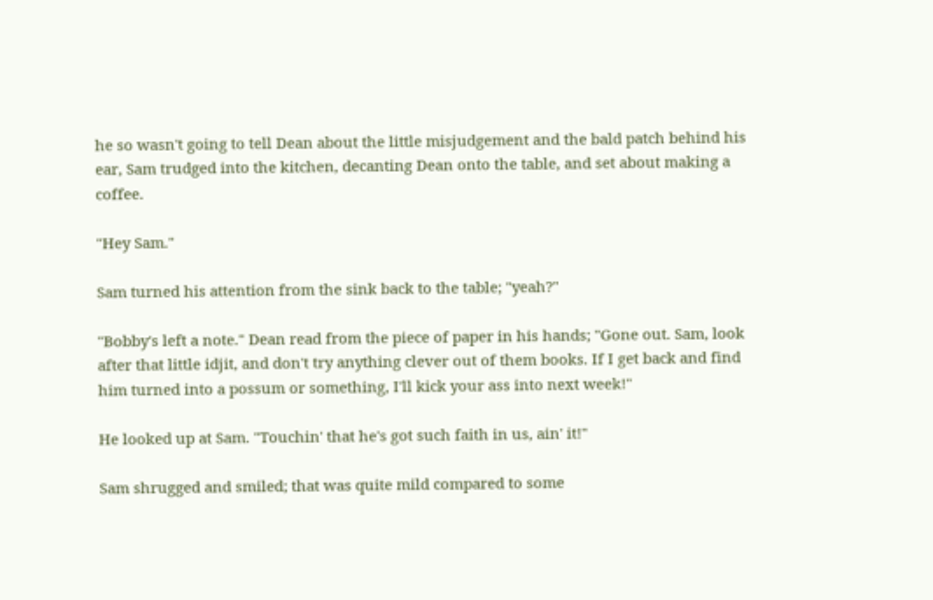he so wasn't going to tell Dean about the little misjudgement and the bald patch behind his ear, Sam trudged into the kitchen, decanting Dean onto the table, and set about making a coffee.

"Hey Sam."

Sam turned his attention from the sink back to the table; "yeah?"

"Bobby's left a note." Dean read from the piece of paper in his hands; "Gone out. Sam, look after that little idjit, and don't try anything clever out of them books. If I get back and find him turned into a possum or something, I'll kick your ass into next week!"

He looked up at Sam. "Touchin' that he's got such faith in us, ain' it!"

Sam shrugged and smiled; that was quite mild compared to some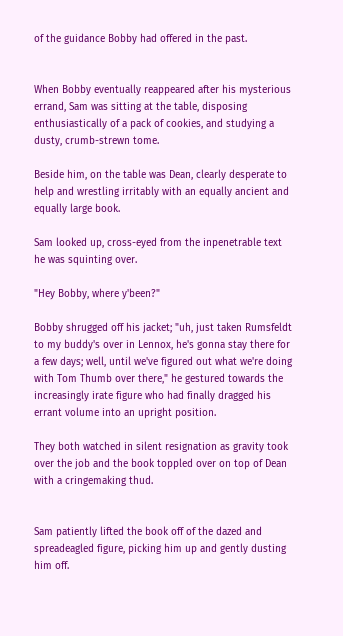of the guidance Bobby had offered in the past.


When Bobby eventually reappeared after his mysterious errand, Sam was sitting at the table, disposing enthusiastically of a pack of cookies, and studying a dusty, crumb-strewn tome.

Beside him, on the table was Dean, clearly desperate to help and wrestling irritably with an equally ancient and equally large book.

Sam looked up, cross-eyed from the inpenetrable text he was squinting over.

"Hey Bobby, where y'been?"

Bobby shrugged off his jacket; "uh, just taken Rumsfeldt to my buddy's over in Lennox, he's gonna stay there for a few days; well, until we've figured out what we're doing with Tom Thumb over there," he gestured towards the increasingly irate figure who had finally dragged his errant volume into an upright position.

They both watched in silent resignation as gravity took over the job and the book toppled over on top of Dean with a cringemaking thud.


Sam patiently lifted the book off of the dazed and spreadeagled figure, picking him up and gently dusting him off.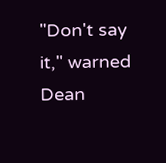"Don't say it," warned Dean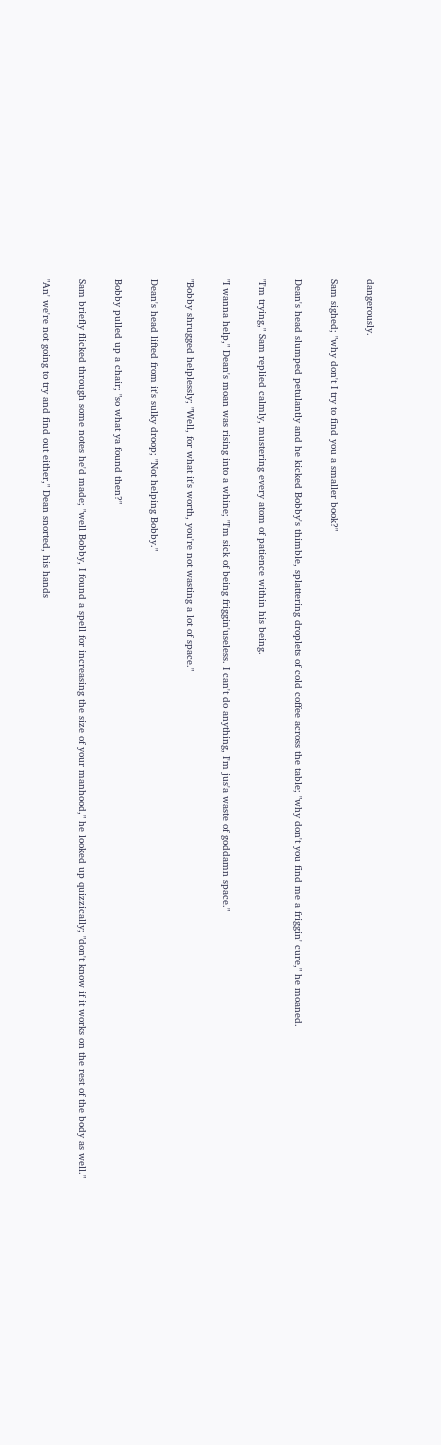dangerously.

Sam sighed; "why don't I try to find you a smaller book?"

Dean's head slumped petulantly and he kicked Bobby's thimble, splattering droplets of cold coffee across the table; "why don't you find me a friggin' cure," he moaned.

"I'm trying," Sam replied calmly, mustering every atom of patience within his being.

"I wanna help," Dean's moan was rising into a whine; "I'm sick of being friggin'useless. I can't do anything, I'm jus'a waste of goddamn space."

"Bobby shrugged helplessly; "Well, for what it's worth, you're not wasting a lot of space."

Dean's head lifted from it's sulky droop; "Not helping Bobby."

Bobby pulled up a chair; "so what ya found then?"

Sam briefly flicked through some notes he'd made; "well Bobby, I found a spell for increasing the size of your manhood," he looked up quizzically; "don't know if it works on the rest of the body as well."

"An' we're not going to try and find out either," Dean snorted, his hands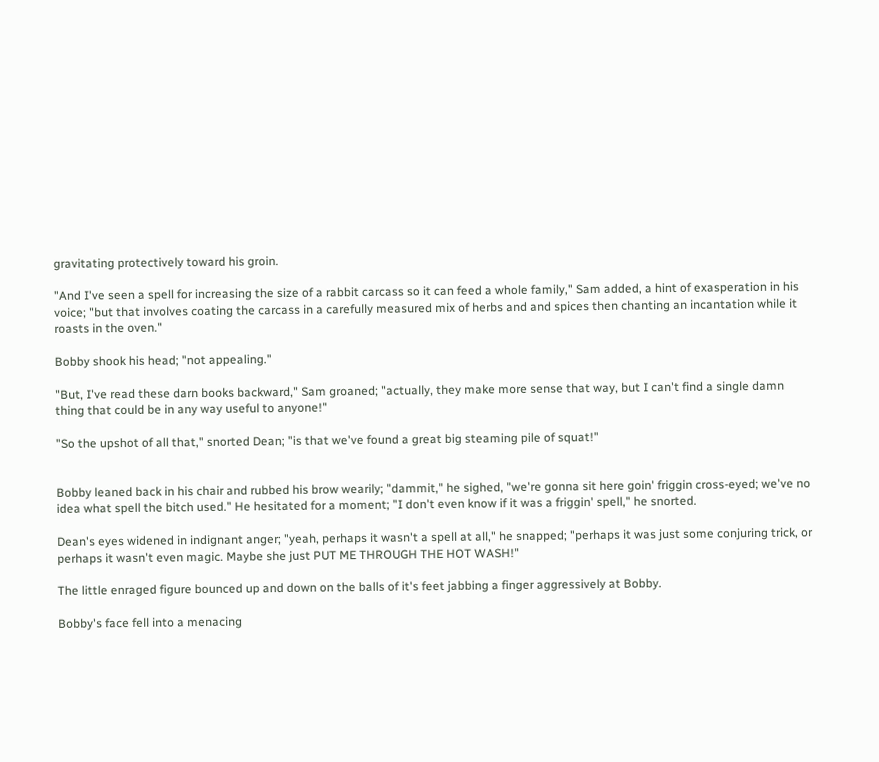gravitating protectively toward his groin.

"And I've seen a spell for increasing the size of a rabbit carcass so it can feed a whole family," Sam added, a hint of exasperation in his voice; "but that involves coating the carcass in a carefully measured mix of herbs and and spices then chanting an incantation while it roasts in the oven."

Bobby shook his head; "not appealing."

"But, I've read these darn books backward," Sam groaned; "actually, they make more sense that way, but I can't find a single damn thing that could be in any way useful to anyone!"

"So the upshot of all that," snorted Dean; "is that we've found a great big steaming pile of squat!"


Bobby leaned back in his chair and rubbed his brow wearily; "dammit," he sighed, "we're gonna sit here goin' friggin cross-eyed; we've no idea what spell the bitch used." He hesitated for a moment; "I don't even know if it was a friggin' spell," he snorted.

Dean's eyes widened in indignant anger; "yeah, perhaps it wasn't a spell at all," he snapped; "perhaps it was just some conjuring trick, or perhaps it wasn't even magic. Maybe she just PUT ME THROUGH THE HOT WASH!"

The little enraged figure bounced up and down on the balls of it's feet jabbing a finger aggressively at Bobby.

Bobby's face fell into a menacing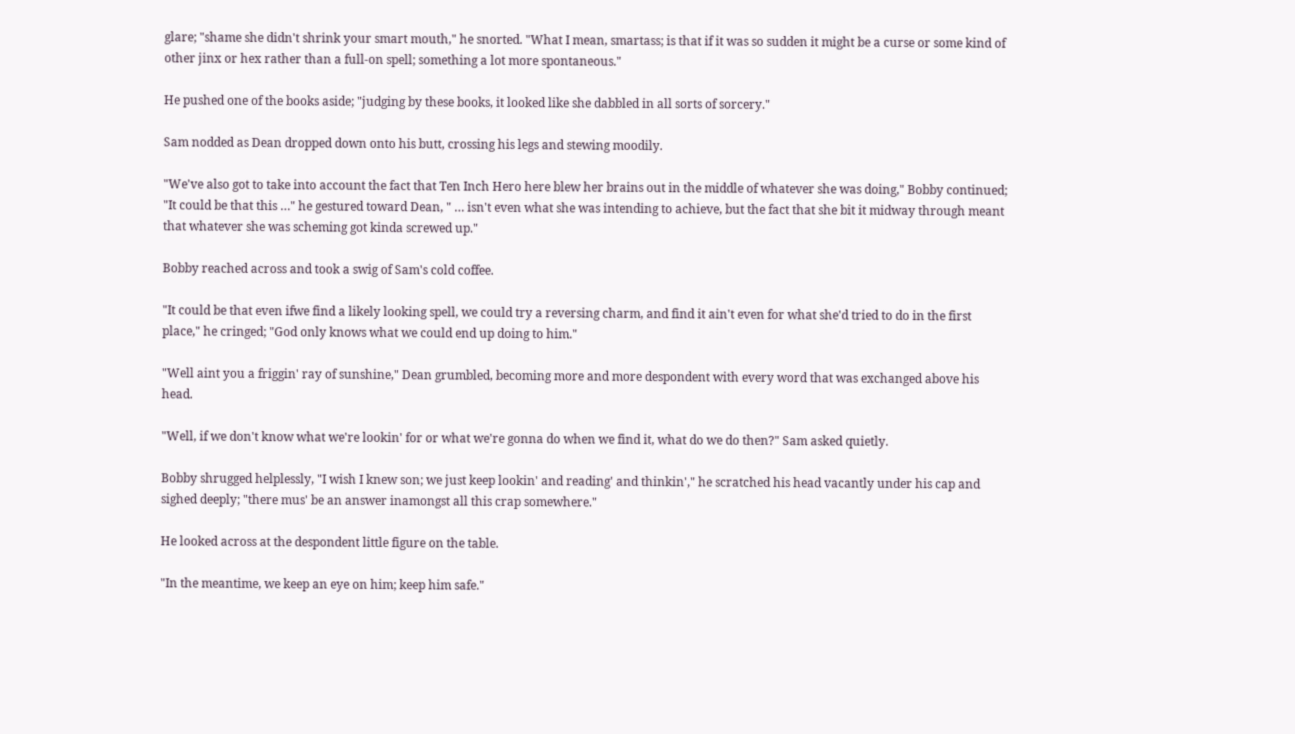glare; "shame she didn't shrink your smart mouth," he snorted. "What I mean, smartass; is that if it was so sudden it might be a curse or some kind of other jinx or hex rather than a full-on spell; something a lot more spontaneous."

He pushed one of the books aside; "judging by these books, it looked like she dabbled in all sorts of sorcery."

Sam nodded as Dean dropped down onto his butt, crossing his legs and stewing moodily.

"We've also got to take into account the fact that Ten Inch Hero here blew her brains out in the middle of whatever she was doing," Bobby continued; "It could be that this …" he gestured toward Dean, " … isn't even what she was intending to achieve, but the fact that she bit it midway through meant that whatever she was scheming got kinda screwed up."

Bobby reached across and took a swig of Sam's cold coffee.

"It could be that even ifwe find a likely looking spell, we could try a reversing charm, and find it ain't even for what she'd tried to do in the first place," he cringed; "God only knows what we could end up doing to him."

"Well aint you a friggin' ray of sunshine," Dean grumbled, becoming more and more despondent with every word that was exchanged above his head.

"Well, if we don't know what we're lookin' for or what we're gonna do when we find it, what do we do then?" Sam asked quietly.

Bobby shrugged helplessly, "I wish I knew son; we just keep lookin' and reading' and thinkin'," he scratched his head vacantly under his cap and sighed deeply; "there mus' be an answer inamongst all this crap somewhere."

He looked across at the despondent little figure on the table.

"In the meantime, we keep an eye on him; keep him safe."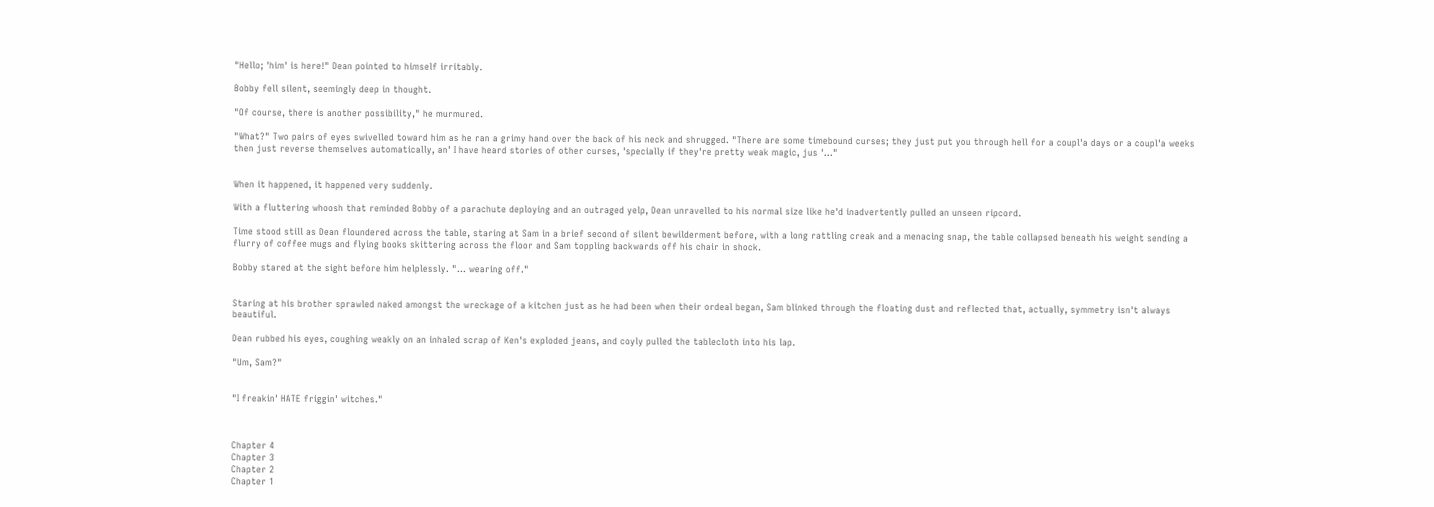"Hello; 'him' is here!" Dean pointed to himself irritably.

Bobby fell silent, seemingly deep in thought.

"Of course, there is another possibility," he murmured.

"What?" Two pairs of eyes swivelled toward him as he ran a grimy hand over the back of his neck and shrugged. "There are some timebound curses; they just put you through hell for a coupl'a days or a coupl'a weeks then just reverse themselves automatically, an' I have heard stories of other curses, 'specially if they're pretty weak magic, jus '…"


When it happened, it happened very suddenly.

With a fluttering whoosh that reminded Bobby of a parachute deploying and an outraged yelp, Dean unravelled to his normal size like he'd inadvertently pulled an unseen ripcord.

Time stood still as Dean floundered across the table, staring at Sam in a brief second of silent bewilderment before, with a long rattling creak and a menacing snap, the table collapsed beneath his weight sending a flurry of coffee mugs and flying books skittering across the floor and Sam toppling backwards off his chair in shock.

Bobby stared at the sight before him helplessly. "… wearing off."


Staring at his brother sprawled naked amongst the wreckage of a kitchen just as he had been when their ordeal began, Sam blinked through the floating dust and reflected that, actually, symmetry isn't always beautiful.

Dean rubbed his eyes, coughing weakly on an inhaled scrap of Ken's exploded jeans, and coyly pulled the tablecloth into his lap.

"Um, Sam?"


"I freakin' HATE friggin' witches."



Chapter 4
Chapter 3
Chapter 2
Chapter 1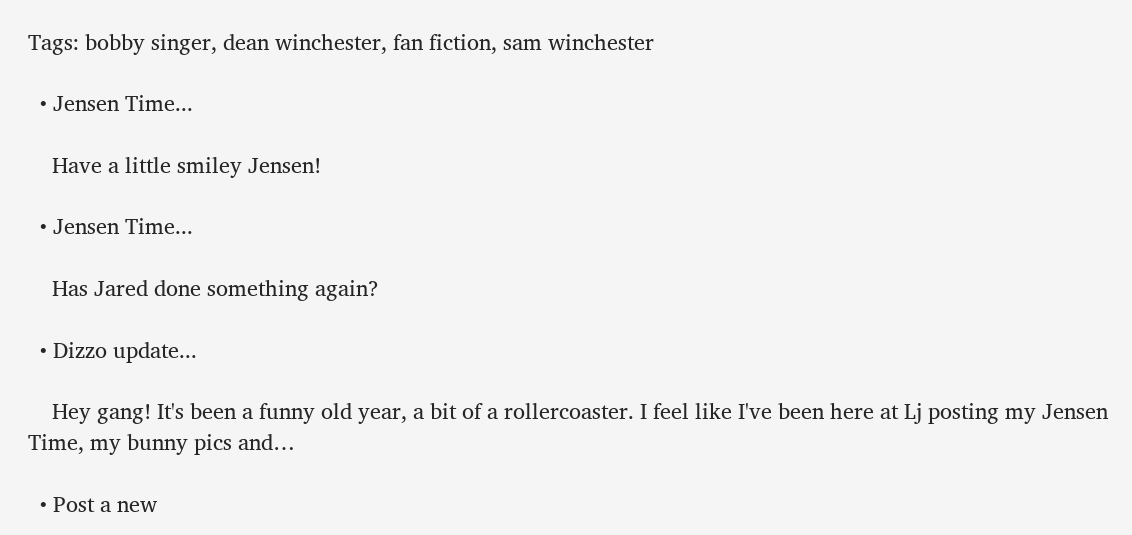Tags: bobby singer, dean winchester, fan fiction, sam winchester

  • Jensen Time...

    Have a little smiley Jensen!

  • Jensen Time...

    Has Jared done something again?

  • Dizzo update...

    Hey gang! It's been a funny old year, a bit of a rollercoaster. I feel like I've been here at Lj posting my Jensen Time, my bunny pics and…

  • Post a new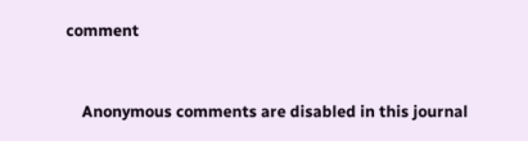comment


    Anonymous comments are disabled in this journal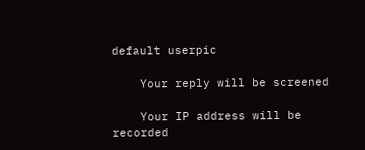default userpic

    Your reply will be screened

    Your IP address will be recorded